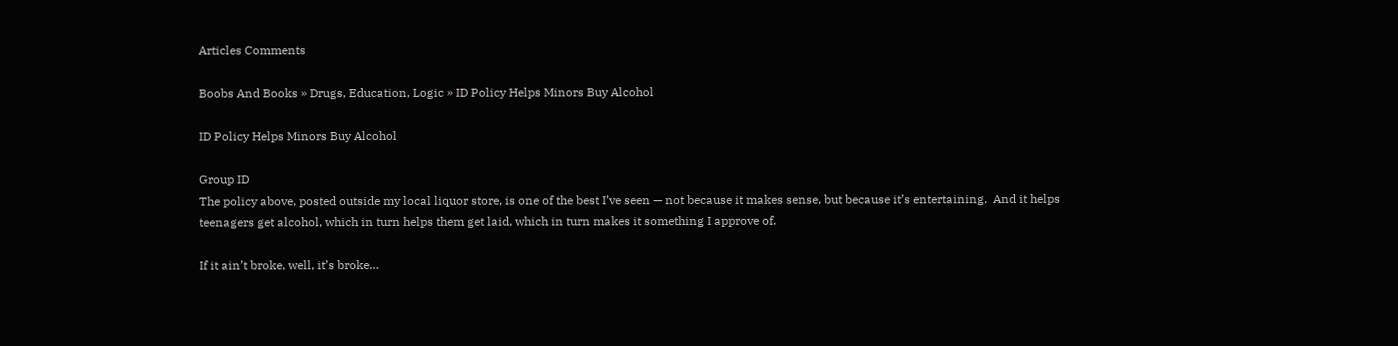Articles Comments

Boobs And Books » Drugs, Education, Logic » ID Policy Helps Minors Buy Alcohol

ID Policy Helps Minors Buy Alcohol

Group ID
The policy above, posted outside my local liquor store, is one of the best I’ve seen — not because it makes sense, but because it’s entertaining.  And it helps teenagers get alcohol, which in turn helps them get laid, which in turn makes it something I approve of.

If it ain’t broke, well, it’s broke…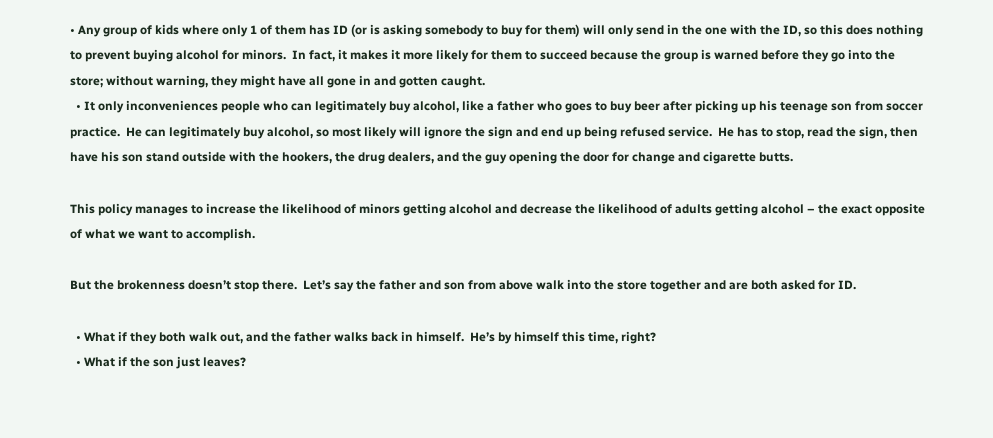• Any group of kids where only 1 of them has ID (or is asking somebody to buy for them) will only send in the one with the ID, so this does nothing to prevent buying alcohol for minors.  In fact, it makes it more likely for them to succeed because the group is warned before they go into the store; without warning, they might have all gone in and gotten caught.
  • It only inconveniences people who can legitimately buy alcohol, like a father who goes to buy beer after picking up his teenage son from soccer practice.  He can legitimately buy alcohol, so most likely will ignore the sign and end up being refused service.  He has to stop, read the sign, then have his son stand outside with the hookers, the drug dealers, and the guy opening the door for change and cigarette butts.

This policy manages to increase the likelihood of minors getting alcohol and decrease the likelihood of adults getting alcohol – the exact opposite of what we want to accomplish.

But the brokenness doesn’t stop there.  Let’s say the father and son from above walk into the store together and are both asked for ID.

  • What if they both walk out, and the father walks back in himself.  He’s by himself this time, right?
  • What if the son just leaves?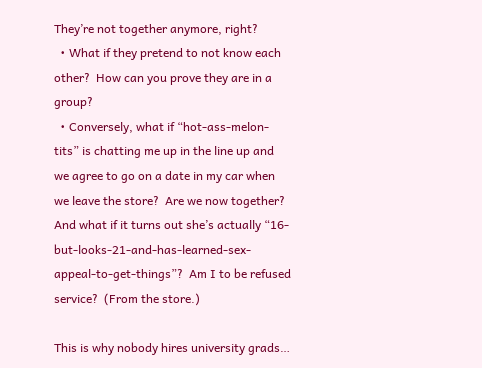They’re not together anymore, right?
  • What if they pretend to not know each other?  How can you prove they are in a group?
  • Conversely, what if “hot-ass-melon-tits” is chatting me up in the line up and we agree to go on a date in my car when we leave the store?  Are we now together?  And what if it turns out she’s actually “16-but-looks-21-and-has-learned-sex-appeal-to-get-things”?  Am I to be refused service?  (From the store.)

This is why nobody hires university grads…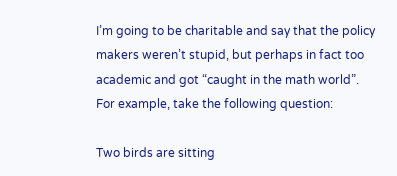I’m going to be charitable and say that the policy makers weren’t stupid, but perhaps in fact too academic and got “caught in the math world”.  For example, take the following question:

Two birds are sitting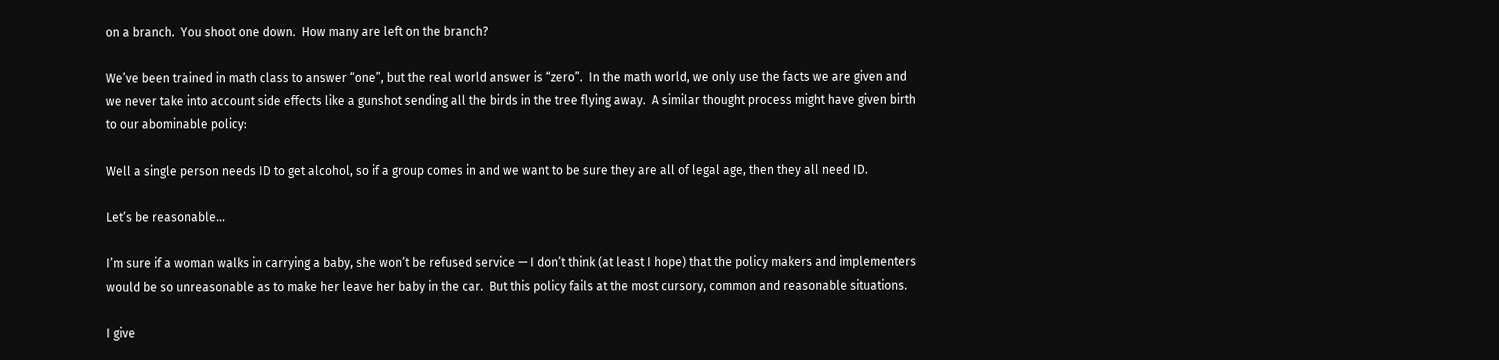on a branch.  You shoot one down.  How many are left on the branch?

We’ve been trained in math class to answer “one”, but the real world answer is “zero”.  In the math world, we only use the facts we are given and we never take into account side effects like a gunshot sending all the birds in the tree flying away.  A similar thought process might have given birth to our abominable policy:

Well a single person needs ID to get alcohol, so if a group comes in and we want to be sure they are all of legal age, then they all need ID.

Let’s be reasonable…

I’m sure if a woman walks in carrying a baby, she won’t be refused service — I don’t think (at least I hope) that the policy makers and implementers would be so unreasonable as to make her leave her baby in the car.  But this policy fails at the most cursory, common and reasonable situations.

I give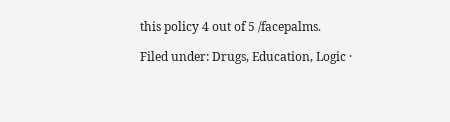this policy 4 out of 5 /facepalms.

Filed under: Drugs, Education, Logic ·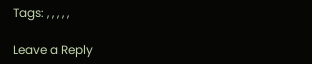Tags: , , , , ,

Leave a Reply